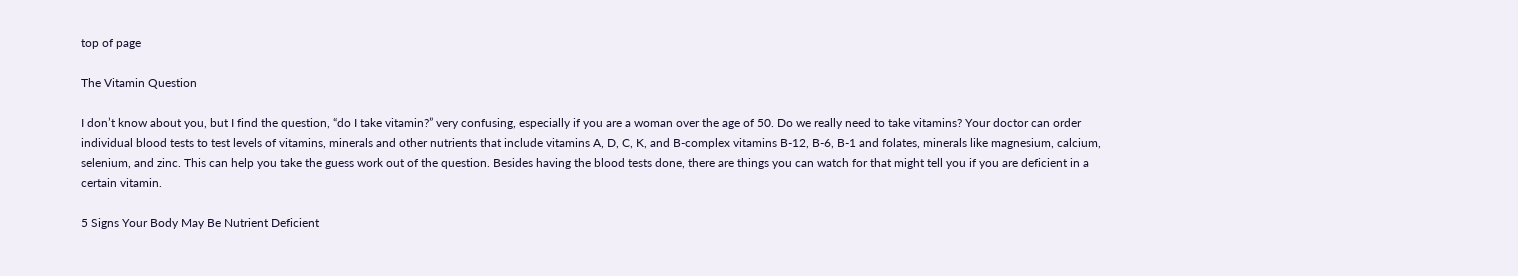top of page

The Vitamin Question

I don’t know about you, but I find the question, “do I take vitamin?” very confusing, especially if you are a woman over the age of 50. Do we really need to take vitamins? Your doctor can order individual blood tests to test levels of vitamins, minerals and other nutrients that include vitamins A, D, C, K, and B-complex vitamins B-12, B-6, B-1 and folates, minerals like magnesium, calcium, selenium, and zinc. This can help you take the guess work out of the question. Besides having the blood tests done, there are things you can watch for that might tell you if you are deficient in a certain vitamin.

5 Signs Your Body May Be Nutrient Deficient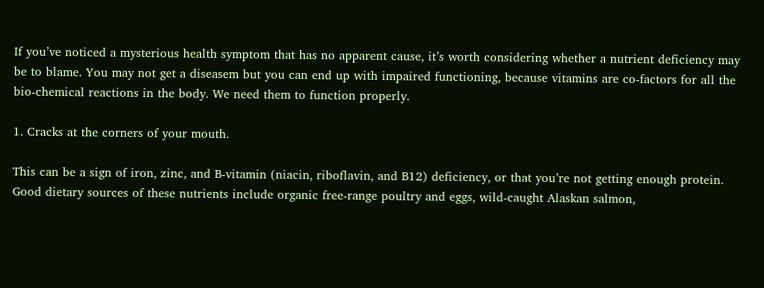If you’ve noticed a mysterious health symptom that has no apparent cause, it’s worth considering whether a nutrient deficiency may be to blame. You may not get a diseasem but you can end up with impaired functioning, because vitamins are co-factors for all the bio-chemical reactions in the body. We need them to function properly.

1. Cracks at the corners of your mouth.

This can be a sign of iron, zinc, and B-vitamin (niacin, riboflavin, and B12) deficiency, or that you’re not getting enough protein. Good dietary sources of these nutrients include organic free-range poultry and eggs, wild-caught Alaskan salmon,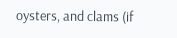oysters, and clams (if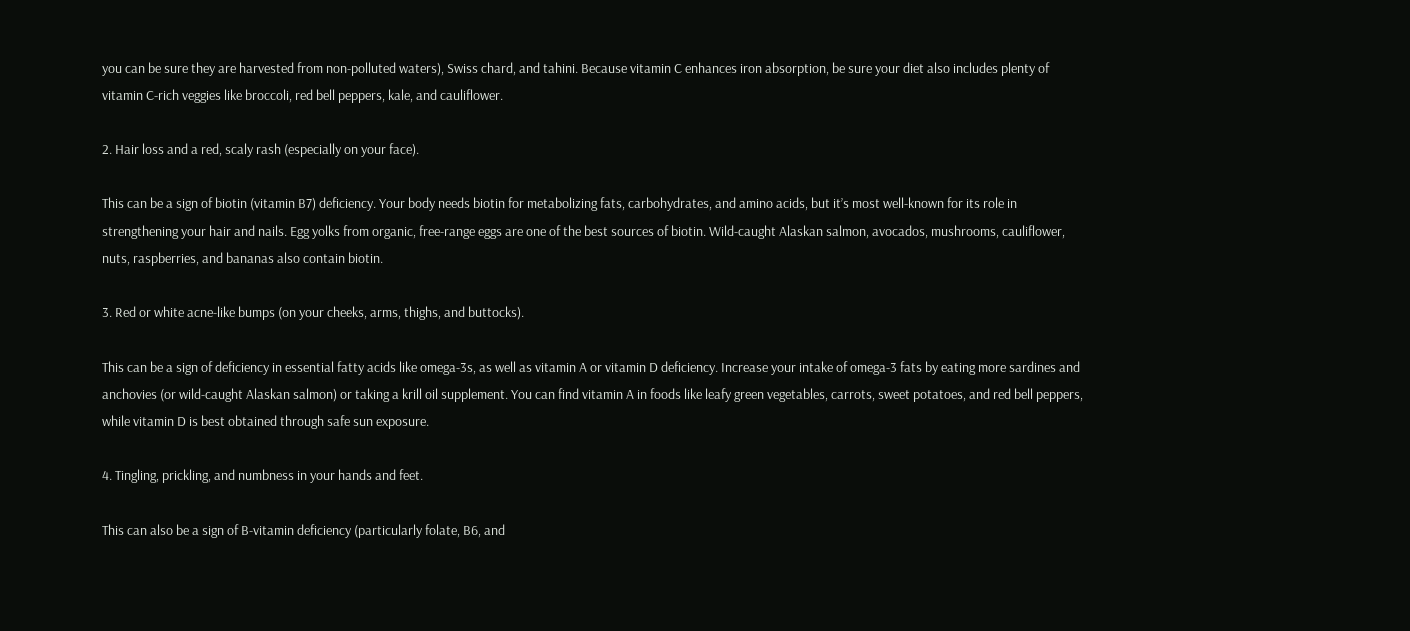you can be sure they are harvested from non-polluted waters), Swiss chard, and tahini. Because vitamin C enhances iron absorption, be sure your diet also includes plenty of vitamin C-rich veggies like broccoli, red bell peppers, kale, and cauliflower.

2. Hair loss and a red, scaly rash (especially on your face).

This can be a sign of biotin (vitamin B7) deficiency. Your body needs biotin for metabolizing fats, carbohydrates, and amino acids, but it’s most well-known for its role in strengthening your hair and nails. Egg yolks from organic, free-range eggs are one of the best sources of biotin. Wild-caught Alaskan salmon, avocados, mushrooms, cauliflower, nuts, raspberries, and bananas also contain biotin.

3. Red or white acne-like bumps (on your cheeks, arms, thighs, and buttocks).

This can be a sign of deficiency in essential fatty acids like omega-3s, as well as vitamin A or vitamin D deficiency. Increase your intake of omega-3 fats by eating more sardines and anchovies (or wild-caught Alaskan salmon) or taking a krill oil supplement. You can find vitamin A in foods like leafy green vegetables, carrots, sweet potatoes, and red bell peppers, while vitamin D is best obtained through safe sun exposure.

4. Tingling, prickling, and numbness in your hands and feet.

This can also be a sign of B-vitamin deficiency (particularly folate, B6, and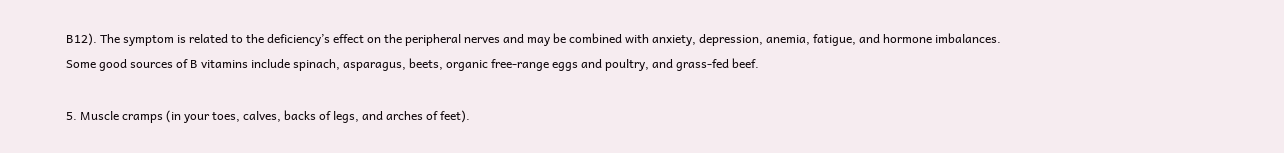B12). The symptom is related to the deficiency’s effect on the peripheral nerves and may be combined with anxiety, depression, anemia, fatigue, and hormone imbalances. Some good sources of B vitamins include spinach, asparagus, beets, organic free-range eggs and poultry, and grass-fed beef.

5. Muscle cramps (in your toes, calves, backs of legs, and arches of feet).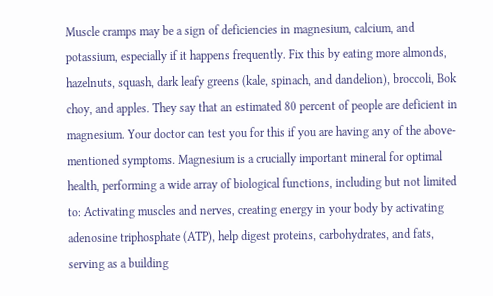Muscle cramps may be a sign of deficiencies in magnesium, calcium, and potassium, especially if it happens frequently. Fix this by eating more almonds, hazelnuts, squash, dark leafy greens (kale, spinach, and dandelion), broccoli, Bok choy, and apples. They say that an estimated 80 percent of people are deficient in magnesium. Your doctor can test you for this if you are having any of the above-mentioned symptoms. Magnesium is a crucially important mineral for optimal health, performing a wide array of biological functions, including but not limited to: Activating muscles and nerves, creating energy in your body by activating adenosine triphosphate (ATP), help digest proteins, carbohydrates, and fats, serving as a building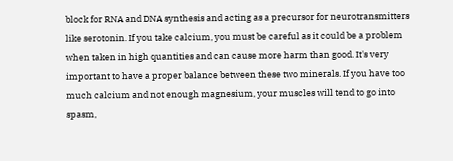block for RNA and DNA synthesis and acting as a precursor for neurotransmitters like serotonin. If you take calcium, you must be careful as it could be a problem when taken in high quantities and can cause more harm than good. It's very important to have a proper balance between these two minerals. If you have too much calcium and not enough magnesium, your muscles will tend to go into spasm,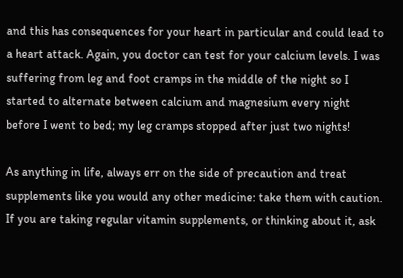and this has consequences for your heart in particular and could lead to a heart attack. Again, you doctor can test for your calcium levels. I was suffering from leg and foot cramps in the middle of the night so I started to alternate between calcium and magnesium every night before I went to bed; my leg cramps stopped after just two nights!

As anything in life, always err on the side of precaution and treat supplements like you would any other medicine: take them with caution. If you are taking regular vitamin supplements, or thinking about it, ask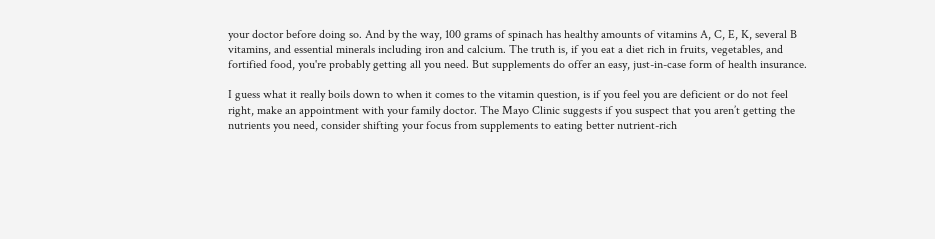your doctor before doing so. And by the way, 100 grams of spinach has healthy amounts of vitamins A, C, E, K, several B vitamins, and essential minerals including iron and calcium. The truth is, if you eat a diet rich in fruits, vegetables, and fortified food, you're probably getting all you need. But supplements do offer an easy, just-in-case form of health insurance.

I guess what it really boils down to when it comes to the vitamin question, is if you feel you are deficient or do not feel right, make an appointment with your family doctor. The Mayo Clinic suggests if you suspect that you aren’t getting the nutrients you need, consider shifting your focus from supplements to eating better nutrient-rich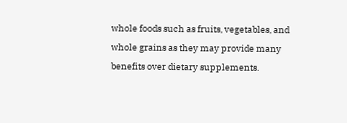whole foods such as fruits, vegetables, and whole grains as they may provide many benefits over dietary supplements.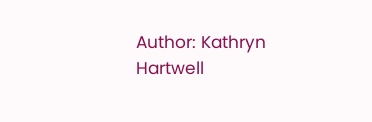Author: Kathryn Hartwell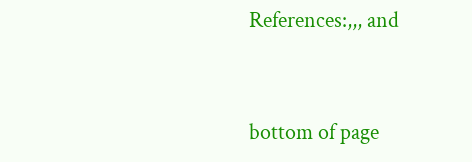References:,,, and


bottom of page